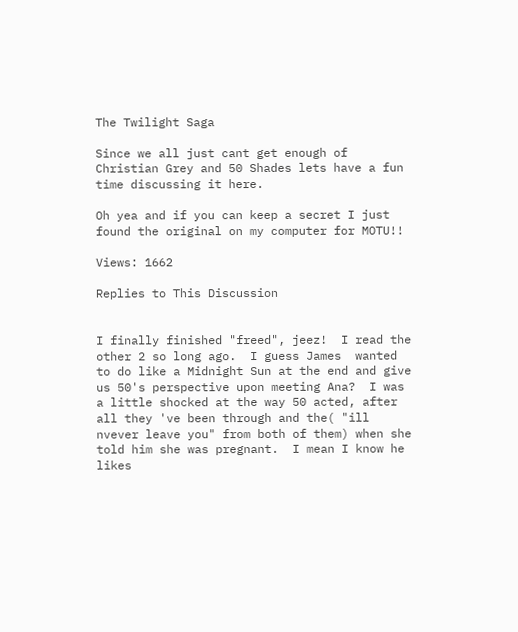The Twilight Saga

Since we all just cant get enough of Christian Grey and 50 Shades lets have a fun time discussing it here.

Oh yea and if you can keep a secret I just found the original on my computer for MOTU!!

Views: 1662

Replies to This Discussion


I finally finished "freed", jeez!  I read the other 2 so long ago.  I guess James  wanted to do like a Midnight Sun at the end and give us 50's perspective upon meeting Ana?  I was a little shocked at the way 50 acted, after all they 've been through and the( "ill nvever leave you" from both of them) when she told him she was pregnant.  I mean I know he likes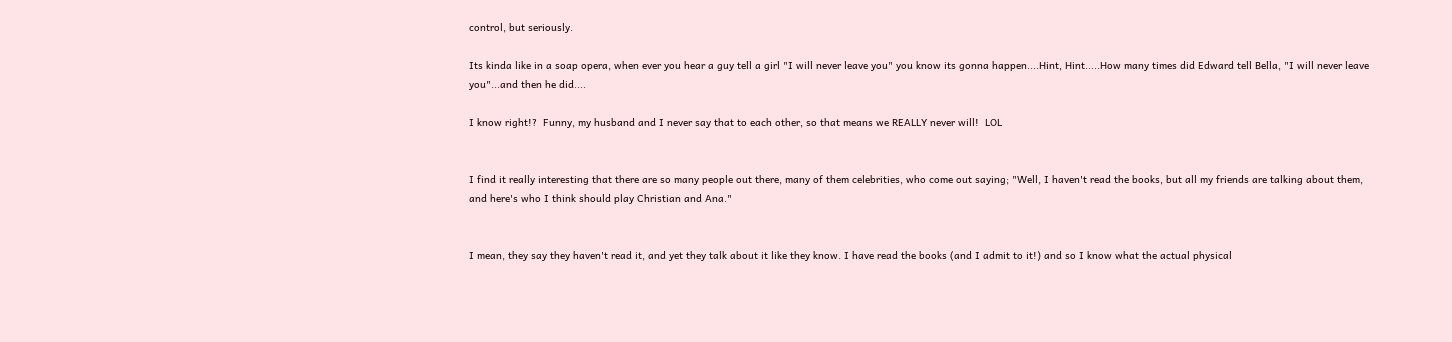control, but seriously.

Its kinda like in a soap opera, when ever you hear a guy tell a girl "I will never leave you" you know its gonna happen....Hint, Hint.....How many times did Edward tell Bella, "I will never leave you"...and then he did....

I know right!?  Funny, my husband and I never say that to each other, so that means we REALLY never will!  LOL


I find it really interesting that there are so many people out there, many of them celebrities, who come out saying; "Well, I haven't read the books, but all my friends are talking about them, and here's who I think should play Christian and Ana."


I mean, they say they haven't read it, and yet they talk about it like they know. I have read the books (and I admit to it!) and so I know what the actual physical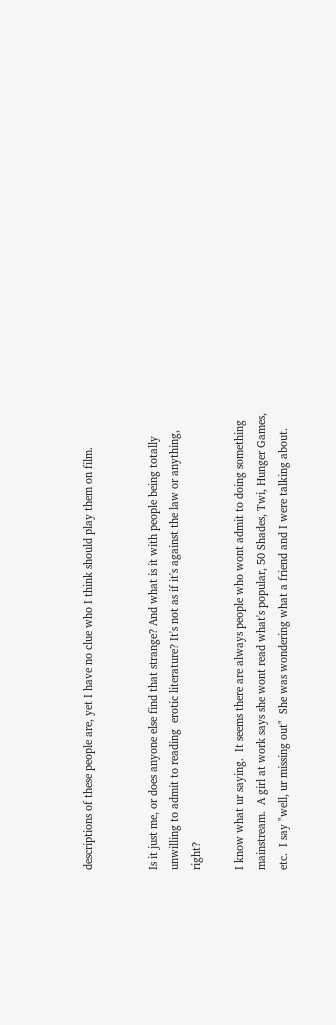descriptions of these people are, yet I have no clue who I think should play them on film.


Is it just me, or does anyone else find that strange? And what is it with people being totally unwilling to admit to reading  erotic literature? It's not as if it's against the law or anything, right?

I know what ur saying.  It seems there are always people who wont admit to doing something mainstream.  A girl at work says she wont read what's popular, 50 Shades, Twi, Hunger Games, etc.  I say "well, ur missing out"  She was wondering what a friend and I were talking about.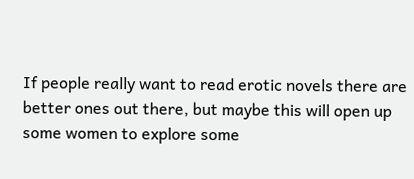If people really want to read erotic novels there are better ones out there, but maybe this will open up some women to explore some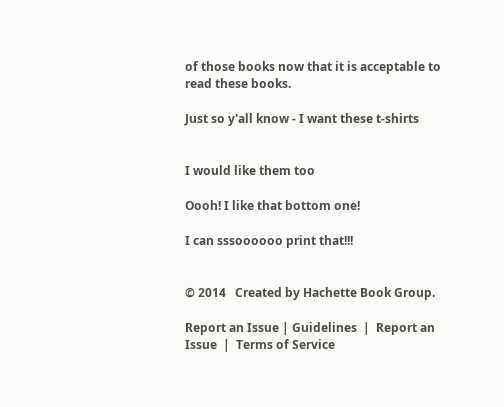of those books now that it is acceptable to read these books.

Just so y'all know - I want these t-shirts


I would like them too

Oooh! I like that bottom one!

I can sssoooooo print that!!!


© 2014   Created by Hachette Book Group.

Report an Issue | Guidelines  |  Report an Issue  |  Terms of Service